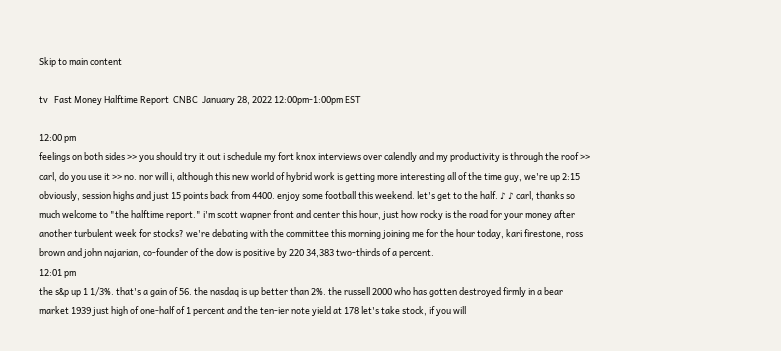Skip to main content

tv   Fast Money Halftime Report  CNBC  January 28, 2022 12:00pm-1:00pm EST

12:00 pm
feelings on both sides >> you should try it out i schedule my fort knox interviews over calendly and my productivity is through the roof >> carl, do you use it >> no. nor will i, although this new world of hybrid work is getting more interesting all of the time guy, we're up 2:15 obviously, session highs and just 15 points back from 4400. enjoy some football this weekend. let's get to the half. ♪ ♪ carl, thanks so much welcome to "the halftime report." i'm scott wapner front and center this hour, just how rocky is the road for your money after another turbulent week for stocks? we're debating with the committee this morning joining me for the hour today, kari firestone, ross brown and john najarian, co-founder of the dow is positive by 220 34,383 two-thirds of a percent.
12:01 pm
the s&p up 1 1/3%. that's a gain of 56. the nasdaq is up better than 2%. the russell 2000 who has gotten destroyed firmly in a bear market 1939 just high of one-half of 1 percent and the ten-ier note yield at 178 let's take stock, if you will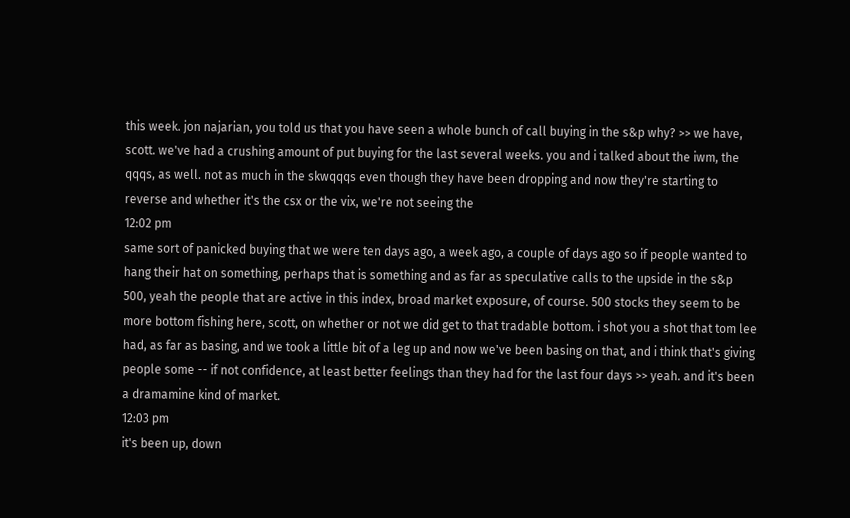this week. jon najarian, you told us that you have seen a whole bunch of call buying in the s&p why? >> we have, scott. we've had a crushing amount of put buying for the last several weeks. you and i talked about the iwm, the qqqs, as well. not as much in the skwqqqs even though they have been dropping and now they're starting to reverse and whether it's the csx or the vix, we're not seeing the
12:02 pm
same sort of panicked buying that we were ten days ago, a week ago, a couple of days ago so if people wanted to hang their hat on something, perhaps that is something and as far as speculative calls to the upside in the s&p 500, yeah the people that are active in this index, broad market exposure, of course. 500 stocks they seem to be more bottom fishing here, scott, on whether or not we did get to that tradable bottom. i shot you a shot that tom lee had, as far as basing, and we took a little bit of a leg up and now we've been basing on that, and i think that's giving people some -- if not confidence, at least better feelings than they had for the last four days >> yeah. and it's been a dramamine kind of market.
12:03 pm
it's been up, down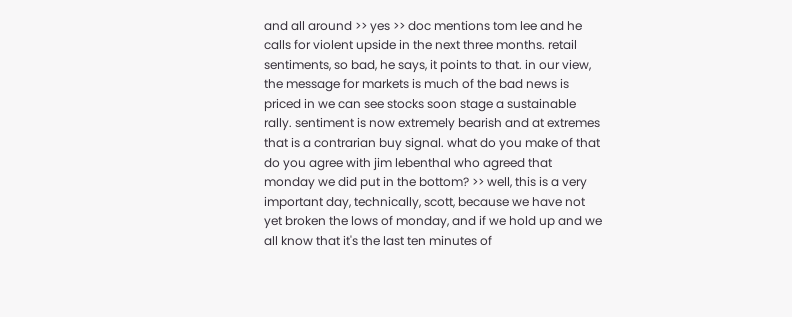and all around >> yes >> doc mentions tom lee and he calls for violent upside in the next three months. retail sentiments, so bad, he says, it points to that. in our view, the message for markets is much of the bad news is priced in we can see stocks soon stage a sustainable rally. sentiment is now extremely bearish and at extremes that is a contrarian buy signal. what do you make of that do you agree with jim lebenthal who agreed that monday we did put in the bottom? >> well, this is a very important day, technically, scott, because we have not yet broken the lows of monday, and if we hold up and we all know that it's the last ten minutes of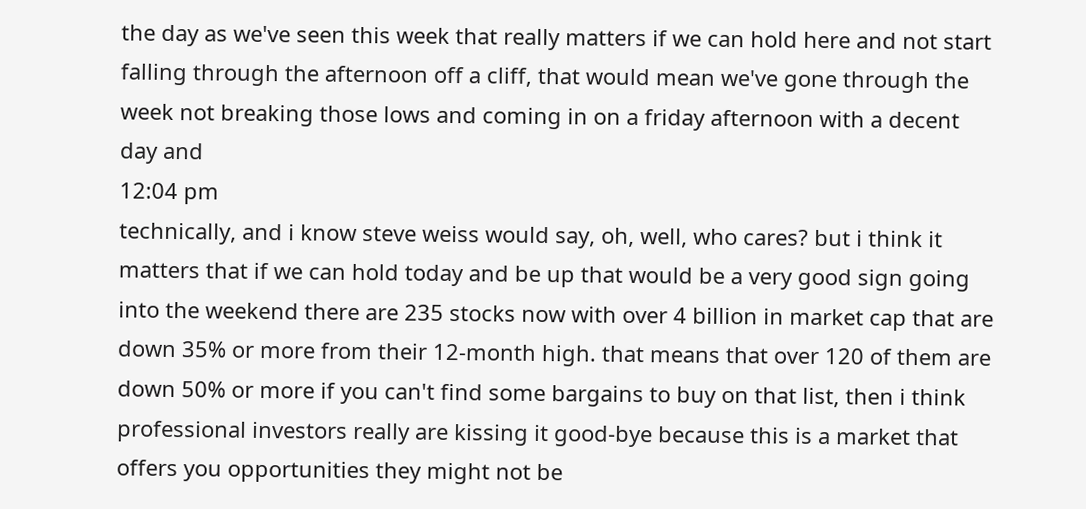the day as we've seen this week that really matters if we can hold here and not start falling through the afternoon off a cliff, that would mean we've gone through the week not breaking those lows and coming in on a friday afternoon with a decent day and
12:04 pm
technically, and i know steve weiss would say, oh, well, who cares? but i think it matters that if we can hold today and be up that would be a very good sign going into the weekend there are 235 stocks now with over 4 billion in market cap that are down 35% or more from their 12-month high. that means that over 120 of them are down 50% or more if you can't find some bargains to buy on that list, then i think professional investors really are kissing it good-bye because this is a market that offers you opportunities they might not be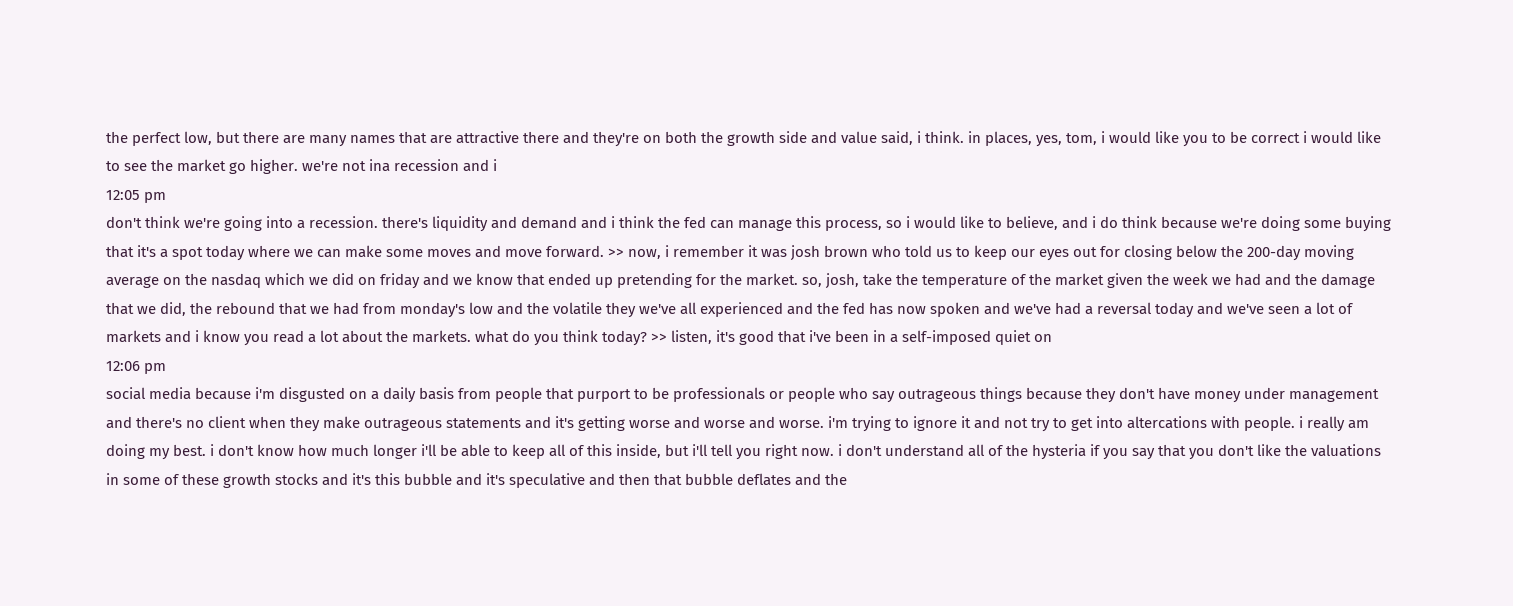the perfect low, but there are many names that are attractive there and they're on both the growth side and value said, i think. in places, yes, tom, i would like you to be correct i would like to see the market go higher. we're not ina recession and i
12:05 pm
don't think we're going into a recession. there's liquidity and demand and i think the fed can manage this process, so i would like to believe, and i do think because we're doing some buying that it's a spot today where we can make some moves and move forward. >> now, i remember it was josh brown who told us to keep our eyes out for closing below the 200-day moving average on the nasdaq which we did on friday and we know that ended up pretending for the market. so, josh, take the temperature of the market given the week we had and the damage that we did, the rebound that we had from monday's low and the volatile they we've all experienced and the fed has now spoken and we've had a reversal today and we've seen a lot of markets and i know you read a lot about the markets. what do you think today? >> listen, it's good that i've been in a self-imposed quiet on
12:06 pm
social media because i'm disgusted on a daily basis from people that purport to be professionals or people who say outrageous things because they don't have money under management and there's no client when they make outrageous statements and it's getting worse and worse and worse. i'm trying to ignore it and not try to get into altercations with people. i really am doing my best. i don't know how much longer i'll be able to keep all of this inside, but i'll tell you right now. i don't understand all of the hysteria if you say that you don't like the valuations in some of these growth stocks and it's this bubble and it's speculative and then that bubble deflates and the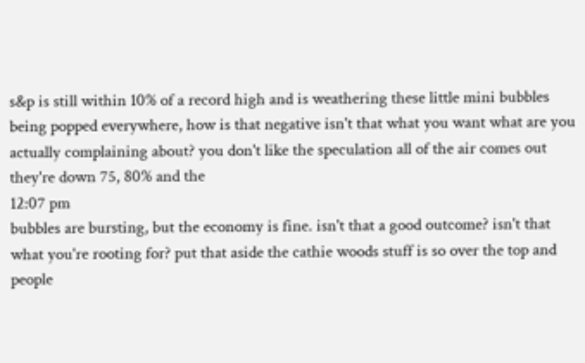s&p is still within 10% of a record high and is weathering these little mini bubbles being popped everywhere, how is that negative isn't that what you want what are you actually complaining about? you don't like the speculation all of the air comes out they're down 75, 80% and the
12:07 pm
bubbles are bursting, but the economy is fine. isn't that a good outcome? isn't that what you're rooting for? put that aside the cathie woods stuff is so over the top and people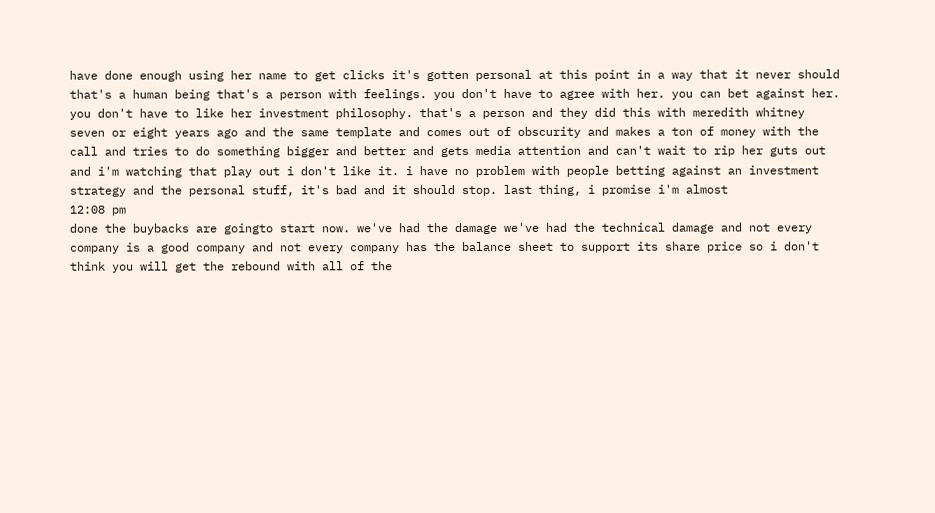have done enough using her name to get clicks it's gotten personal at this point in a way that it never should that's a human being that's a person with feelings. you don't have to agree with her. you can bet against her. you don't have to like her investment philosophy. that's a person and they did this with meredith whitney seven or eight years ago and the same template and comes out of obscurity and makes a ton of money with the call and tries to do something bigger and better and gets media attention and can't wait to rip her guts out and i'm watching that play out i don't like it. i have no problem with people betting against an investment strategy and the personal stuff, it's bad and it should stop. last thing, i promise i'm almost
12:08 pm
done the buybacks are goingto start now. we've had the damage we've had the technical damage and not every company is a good company and not every company has the balance sheet to support its share price so i don't think you will get the rebound with all of the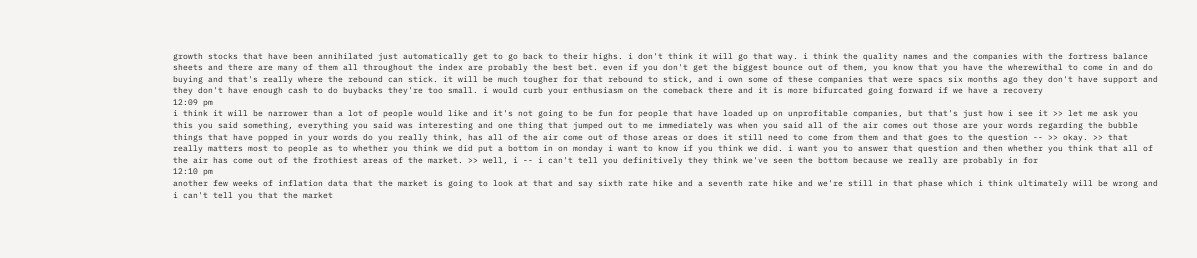growth stocks that have been annihilated just automatically get to go back to their highs. i don't think it will go that way. i think the quality names and the companies with the fortress balance sheets and there are many of them all throughout the index are probably the best bet. even if you don't get the biggest bounce out of them, you know that you have the wherewithal to come in and do buying and that's really where the rebound can stick. it will be much tougher for that rebound to stick, and i own some of these companies that were spacs six months ago they don't have support and they don't have enough cash to do buybacks they're too small. i would curb your enthusiasm on the comeback there and it is more bifurcated going forward if we have a recovery
12:09 pm
i think it will be narrower than a lot of people would like and it's not going to be fun for people that have loaded up on unprofitable companies, but that's just how i see it >> let me ask you this you said something, everything you said was interesting and one thing that jumped out to me immediately was when you said all of the air comes out those are your words regarding the bubble things that have popped in your words do you really think, has all of the air come out of those areas or does it still need to come from them and that goes to the question -- >> okay. >> that really matters most to people as to whether you think we did put a bottom in on monday i want to know if you think we did. i want you to answer that question and then whether you think that all of the air has come out of the frothiest areas of the market. >> well, i -- i can't tell you definitively they think we've seen the bottom because we really are probably in for
12:10 pm
another few weeks of inflation data that the market is going to look at that and say sixth rate hike and a seventh rate hike and we're still in that phase which i think ultimately will be wrong and i can't tell you that the market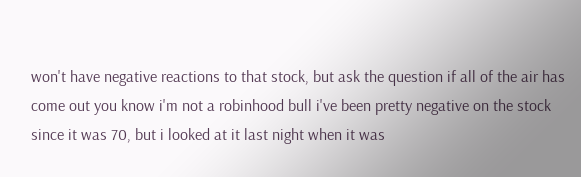won't have negative reactions to that stock, but ask the question if all of the air has come out you know i'm not a robinhood bull i've been pretty negative on the stock since it was 70, but i looked at it last night when it was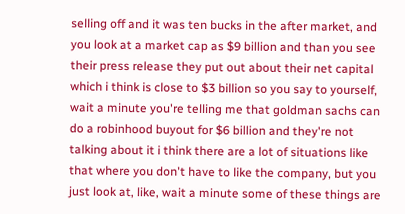selling off and it was ten bucks in the after market, and you look at a market cap as $9 billion and than you see their press release they put out about their net capital which i think is close to $3 billion so you say to yourself, wait a minute you're telling me that goldman sachs can do a robinhood buyout for $6 billion and they're not talking about it i think there are a lot of situations like that where you don't have to like the company, but you just look at, like, wait a minute some of these things are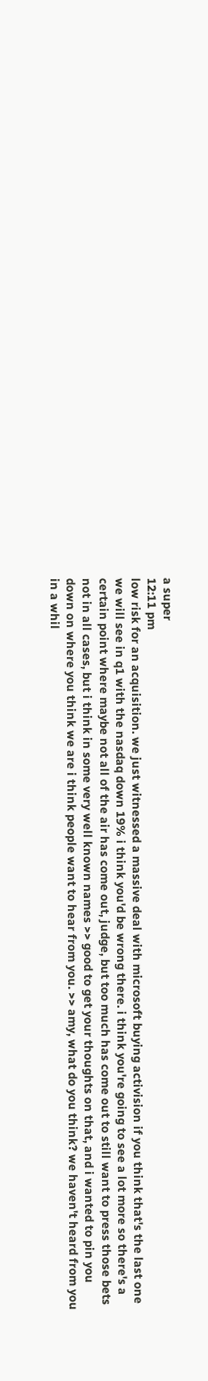a super
12:11 pm
low risk for an acquisition. we just witnessed a massive deal with microsoft buying activision if you think that's the last one we will see in q1 with the nasdaq down 19% i think you'd be wrong there. i think you're going to see a lot more so there's a certain point where maybe not all of the air has come out, judge, but too much has come out to still want to press those bets not in all cases, but i think in some very well known names >> good to get your thoughts on that, and i wanted to pin you down on where you think we are i think people want to hear from you. >> amy, what do you think? we haven't heard from you in a whil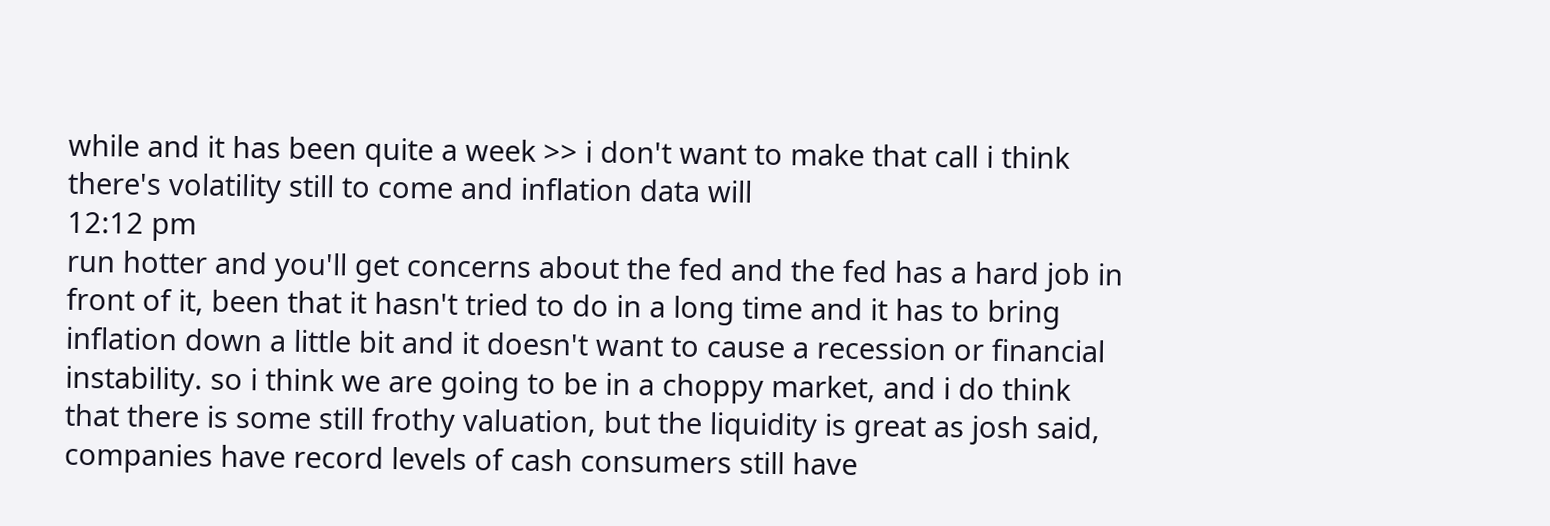while and it has been quite a week >> i don't want to make that call i think there's volatility still to come and inflation data will
12:12 pm
run hotter and you'll get concerns about the fed and the fed has a hard job in front of it, been that it hasn't tried to do in a long time and it has to bring inflation down a little bit and it doesn't want to cause a recession or financial instability. so i think we are going to be in a choppy market, and i do think that there is some still frothy valuation, but the liquidity is great as josh said, companies have record levels of cash consumers still have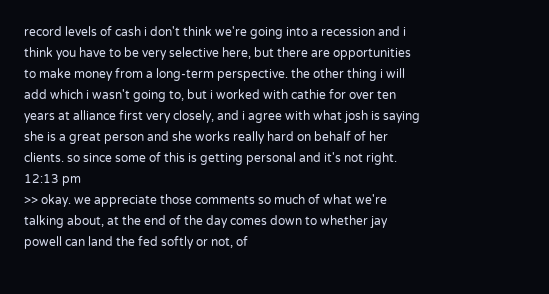record levels of cash i don't think we're going into a recession and i think you have to be very selective here, but there are opportunities to make money from a long-term perspective. the other thing i will add which i wasn't going to, but i worked with cathie for over ten years at alliance first very closely, and i agree with what josh is saying she is a great person and she works really hard on behalf of her clients. so since some of this is getting personal and it's not right.
12:13 pm
>> okay. we appreciate those comments so much of what we're talking about, at the end of the day comes down to whether jay powell can land the fed softly or not, of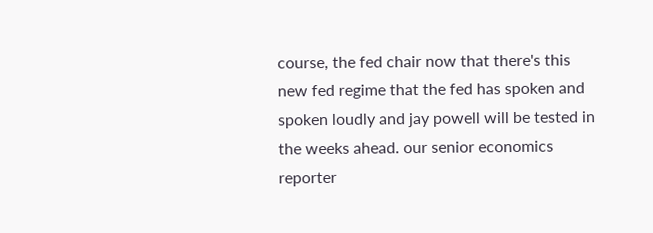course, the fed chair now that there's this new fed regime that the fed has spoken and spoken loudly and jay powell will be tested in the weeks ahead. our senior economics reporter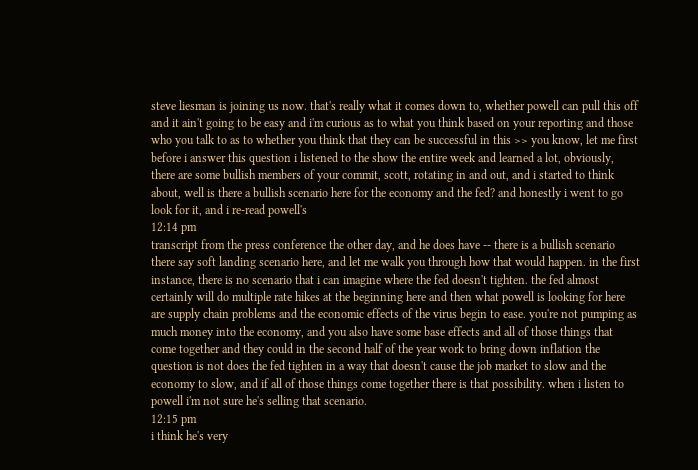steve liesman is joining us now. that's really what it comes down to, whether powell can pull this off and it ain't going to be easy and i'm curious as to what you think based on your reporting and those who you talk to as to whether you think that they can be successful in this >> you know, let me first before i answer this question i listened to the show the entire week and learned a lot, obviously, there are some bullish members of your commit, scott, rotating in and out, and i started to think about, well is there a bullish scenario here for the economy and the fed? and honestly i went to go look for it, and i re-read powell's
12:14 pm
transcript from the press conference the other day, and he does have -- there is a bullish scenario there say soft landing scenario here, and let me walk you through how that would happen. in the first instance, there is no scenario that i can imagine where the fed doesn't tighten. the fed almost certainly will do multiple rate hikes at the beginning here and then what powell is looking for here are supply chain problems and the economic effects of the virus begin to ease. you're not pumping as much money into the economy, and you also have some base effects and all of those things that come together and they could in the second half of the year work to bring down inflation the question is not does the fed tighten in a way that doesn't cause the job market to slow and the economy to slow, and if all of those things come together there is that possibility. when i listen to powell i'm not sure he's selling that scenario.
12:15 pm
i think he's very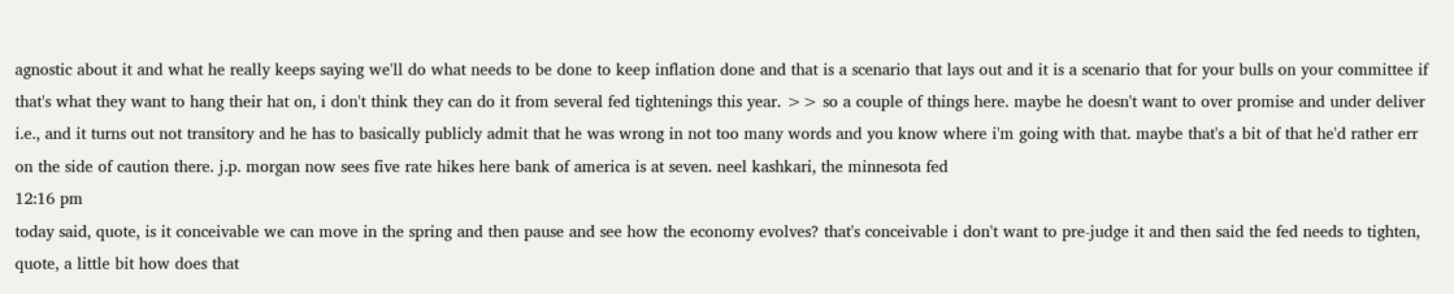agnostic about it and what he really keeps saying we'll do what needs to be done to keep inflation done and that is a scenario that lays out and it is a scenario that for your bulls on your committee if that's what they want to hang their hat on, i don't think they can do it from several fed tightenings this year. >> so a couple of things here. maybe he doesn't want to over promise and under deliver i.e., and it turns out not transitory and he has to basically publicly admit that he was wrong in not too many words and you know where i'm going with that. maybe that's a bit of that he'd rather err on the side of caution there. j.p. morgan now sees five rate hikes here bank of america is at seven. neel kashkari, the minnesota fed
12:16 pm
today said, quote, is it conceivable we can move in the spring and then pause and see how the economy evolves? that's conceivable i don't want to pre-judge it and then said the fed needs to tighten, quote, a little bit how does that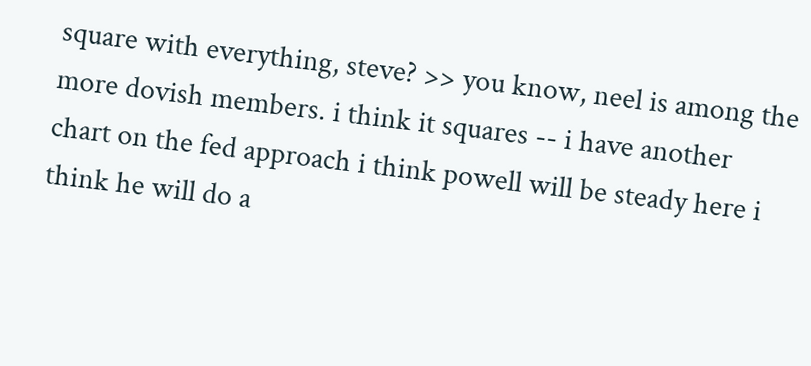square with everything, steve? >> you know, neel is among the more dovish members. i think it squares -- i have another chart on the fed approach i think powell will be steady here i think he will do a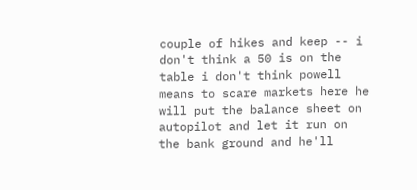couple of hikes and keep -- i don't think a 50 is on the table i don't think powell means to scare markets here he will put the balance sheet on autopilot and let it run on the bank ground and he'll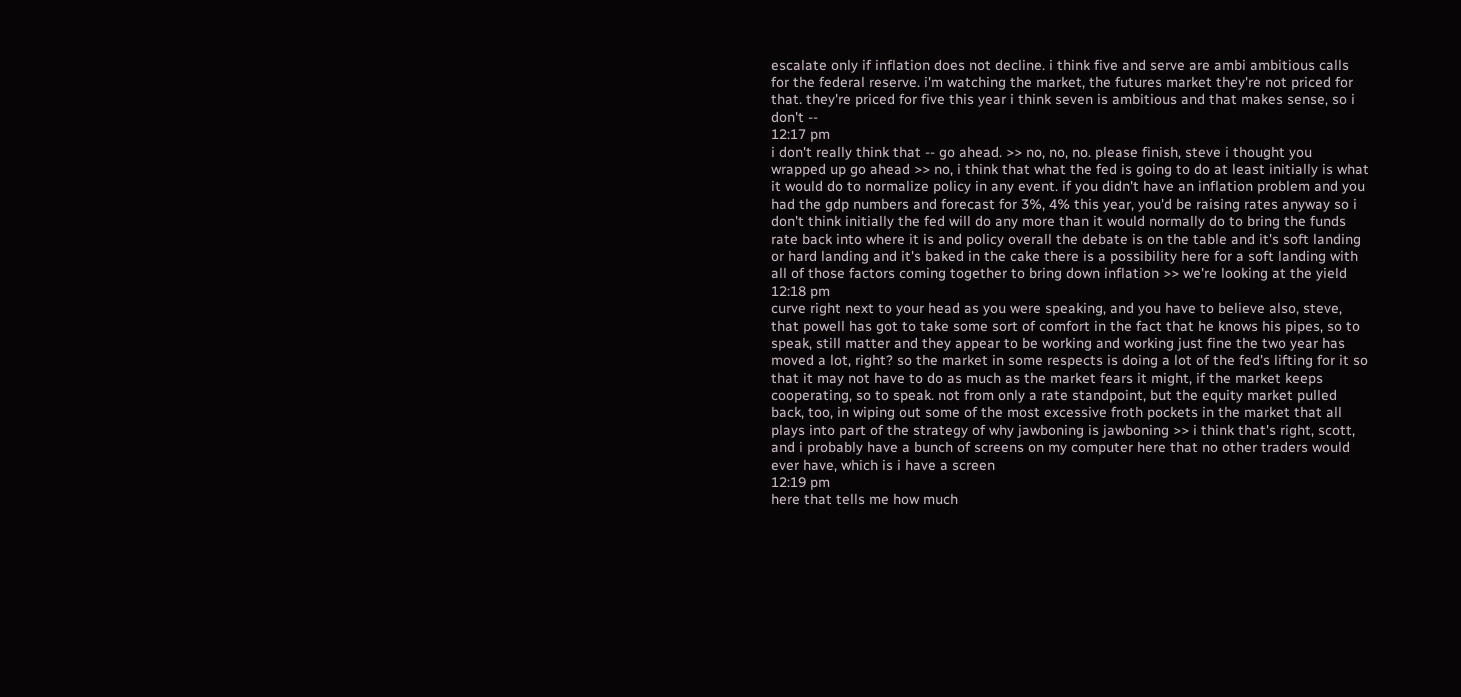escalate only if inflation does not decline. i think five and serve are ambi ambitious calls for the federal reserve. i'm watching the market, the futures market they're not priced for that. they're priced for five this year i think seven is ambitious and that makes sense, so i don't --
12:17 pm
i don't really think that -- go ahead. >> no, no, no. please finish, steve i thought you wrapped up go ahead >> no, i think that what the fed is going to do at least initially is what it would do to normalize policy in any event. if you didn't have an inflation problem and you had the gdp numbers and forecast for 3%, 4% this year, you'd be raising rates anyway so i don't think initially the fed will do any more than it would normally do to bring the funds rate back into where it is and policy overall the debate is on the table and it's soft landing or hard landing and it's baked in the cake there is a possibility here for a soft landing with all of those factors coming together to bring down inflation >> we're looking at the yield
12:18 pm
curve right next to your head as you were speaking, and you have to believe also, steve, that powell has got to take some sort of comfort in the fact that he knows his pipes, so to speak, still matter and they appear to be working and working just fine the two year has moved a lot, right? so the market in some respects is doing a lot of the fed's lifting for it so that it may not have to do as much as the market fears it might, if the market keeps cooperating, so to speak. not from only a rate standpoint, but the equity market pulled back, too, in wiping out some of the most excessive froth pockets in the market that all plays into part of the strategy of why jawboning is jawboning >> i think that's right, scott, and i probably have a bunch of screens on my computer here that no other traders would ever have, which is i have a screen
12:19 pm
here that tells me how much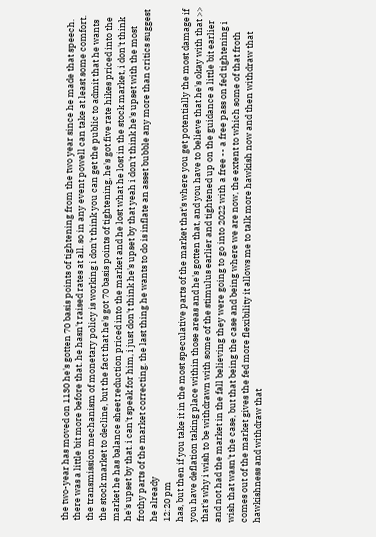the two-year has moved on 1130 he's gotten 70 basis points of tightening from the two year since he made that speech. there was a little bit more before that. he hasn't raised rates at all. so in any event powell can take at least some comfort. the transmission mechanism of monetary policy is working i don't think you can get the public to admit that he wants the stock market to decline, but the fact that he's got 70 basis points of tightening, he's got five rate hikes priced into the market he has balance sheet reduction priced into the market and he lost what he lost in the stock market, i don't think he's upset by that. i can't speak for him, i just don't think he's upset by that yeah i don't think he's upset with the most frothy parts of the market correcting. the last thing he wants to do is inflate an asset bubble any more than critics suggest he already
12:20 pm
has, but then if you take it in the most speculative parts of the market that's where you get potentially the most damage if you have deflation taking place within those areas and he's gotten that, and you have to believe that he's okay with that >> that's why i wish to be withdrawn with some of the stimulus earlier and tightened up on the guidance a little bit earlier and not had the market in the fall believing they were going to go into 2022 with a free -- a free pass on fed tightening i wish that wasn't the case, but that being the case and being where we are now, the extent to which some of that froth comes out of the market gives the fed more flexibility it allows me to talk more hawkish now and then withdraw that hawkishness and withdraw that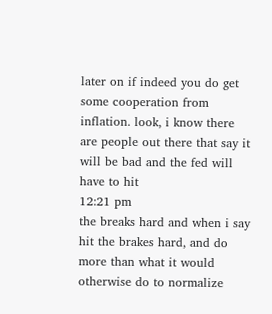later on if indeed you do get some cooperation from inflation. look, i know there are people out there that say it will be bad and the fed will have to hit
12:21 pm
the breaks hard and when i say hit the brakes hard, and do more than what it would otherwise do to normalize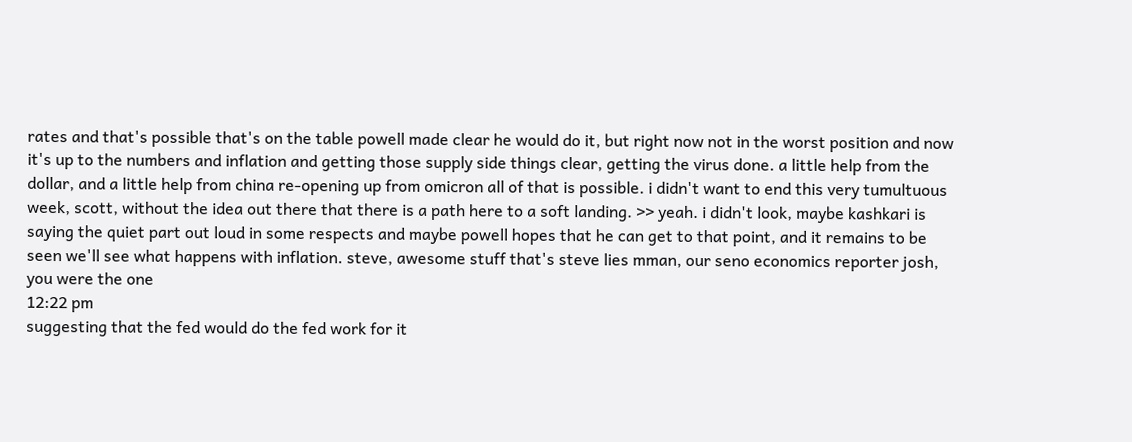rates and that's possible that's on the table powell made clear he would do it, but right now not in the worst position and now it's up to the numbers and inflation and getting those supply side things clear, getting the virus done. a little help from the dollar, and a little help from china re-opening up from omicron all of that is possible. i didn't want to end this very tumultuous week, scott, without the idea out there that there is a path here to a soft landing. >> yeah. i didn't look, maybe kashkari is saying the quiet part out loud in some respects and maybe powell hopes that he can get to that point, and it remains to be seen we'll see what happens with inflation. steve, awesome stuff that's steve lies mman, our seno economics reporter josh, you were the one
12:22 pm
suggesting that the fed would do the fed work for it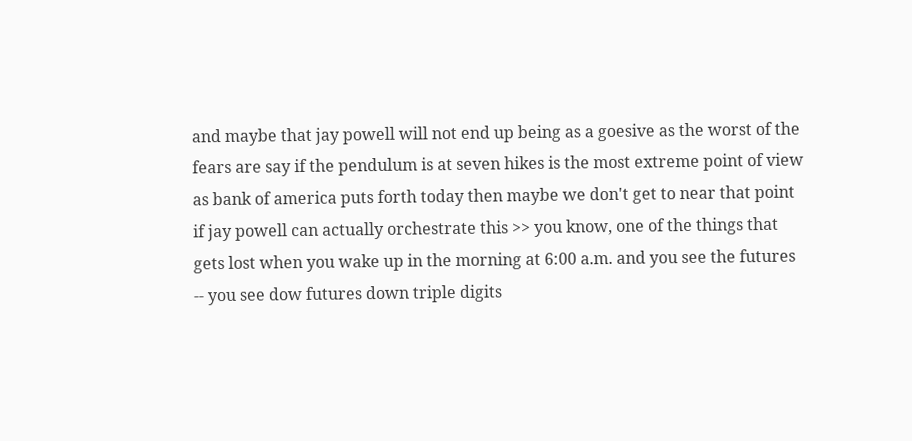and maybe that jay powell will not end up being as a goesive as the worst of the fears are say if the pendulum is at seven hikes is the most extreme point of view as bank of america puts forth today then maybe we don't get to near that point if jay powell can actually orchestrate this >> you know, one of the things that gets lost when you wake up in the morning at 6:00 a.m. and you see the futures -- you see dow futures down triple digits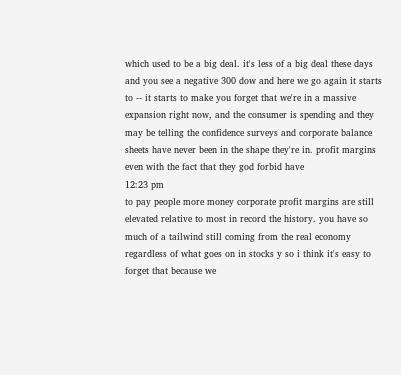which used to be a big deal. it's less of a big deal these days and you see a negative 300 dow and here we go again it starts to -- it starts to make you forget that we're in a massive expansion right now, and the consumer is spending and they may be telling the confidence surveys and corporate balance sheets have never been in the shape they're in. profit margins even with the fact that they god forbid have
12:23 pm
to pay people more money corporate profit margins are still elevated relative to most in record the history. you have so much of a tailwind still coming from the real economy regardless of what goes on in stocks y so i think it's easy to forget that because we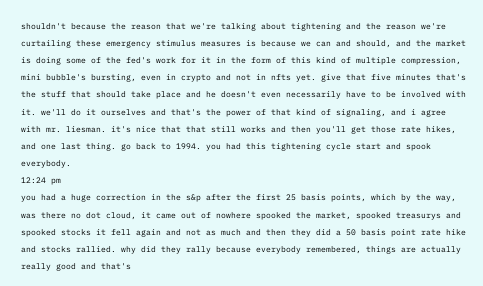shouldn't because the reason that we're talking about tightening and the reason we're curtailing these emergency stimulus measures is because we can and should, and the market is doing some of the fed's work for it in the form of this kind of multiple compression, mini bubble's bursting, even in crypto and not in nfts yet. give that five minutes that's the stuff that should take place and he doesn't even necessarily have to be involved with it. we'll do it ourselves and that's the power of that kind of signaling, and i agree with mr. liesman. it's nice that that still works and then you'll get those rate hikes, and one last thing. go back to 1994. you had this tightening cycle start and spook everybody.
12:24 pm
you had a huge correction in the s&p after the first 25 basis points, which by the way, was there no dot cloud, it came out of nowhere spooked the market, spooked treasurys and spooked stocks it fell again and not as much and then they did a 50 basis point rate hike and stocks rallied. why did they rally because everybody remembered, things are actually really good and that's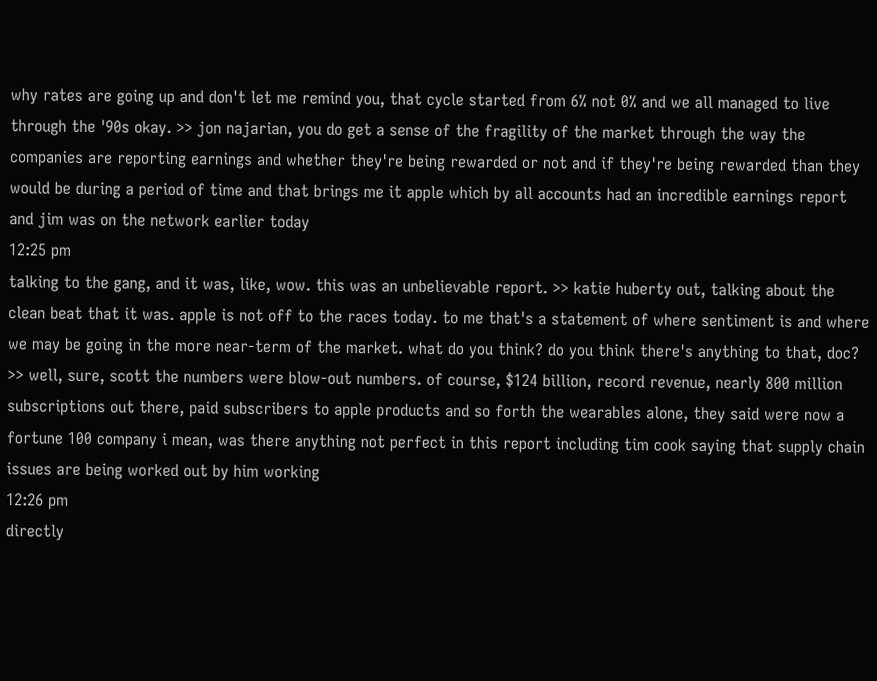why rates are going up and don't let me remind you, that cycle started from 6% not 0% and we all managed to live through the '90s okay. >> jon najarian, you do get a sense of the fragility of the market through the way the companies are reporting earnings and whether they're being rewarded or not and if they're being rewarded than they would be during a period of time and that brings me it apple which by all accounts had an incredible earnings report and jim was on the network earlier today
12:25 pm
talking to the gang, and it was, like, wow. this was an unbelievable report. >> katie huberty out, talking about the clean beat that it was. apple is not off to the races today. to me that's a statement of where sentiment is and where we may be going in the more near-term of the market. what do you think? do you think there's anything to that, doc? >> well, sure, scott the numbers were blow-out numbers. of course, $124 billion, record revenue, nearly 800 million subscriptions out there, paid subscribers to apple products and so forth the wearables alone, they said were now a fortune 100 company i mean, was there anything not perfect in this report including tim cook saying that supply chain issues are being worked out by him working
12:26 pm
directly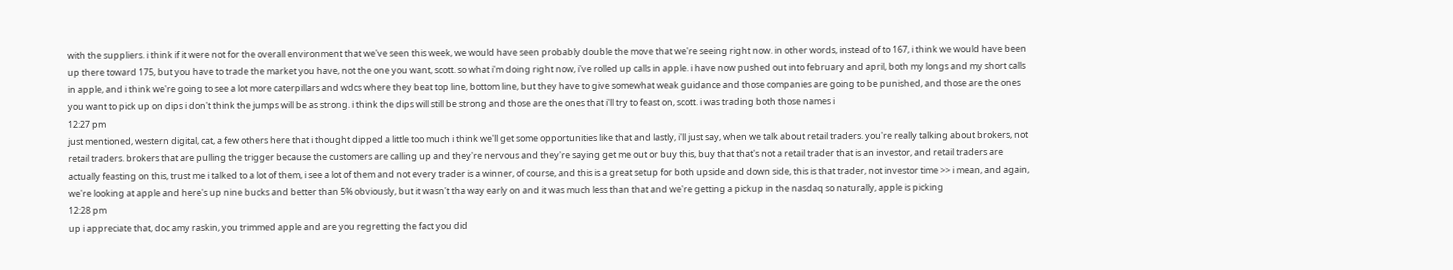with the suppliers. i think if it were not for the overall environment that we've seen this week, we would have seen probably double the move that we're seeing right now. in other words, instead of to 167, i think we would have been up there toward 175, but you have to trade the market you have, not the one you want, scott. so what i'm doing right now, i've rolled up calls in apple. i have now pushed out into february and april, both my longs and my short calls in apple, and i think we're going to see a lot more caterpillars and wdcs where they beat top line, bottom line, but they have to give somewhat weak guidance and those companies are going to be punished, and those are the ones you want to pick up on dips i don't think the jumps will be as strong. i think the dips will still be strong and those are the ones that i'll try to feast on, scott. i was trading both those names i
12:27 pm
just mentioned, western digital, cat, a few others here that i thought dipped a little too much i think we'll get some opportunities like that and lastly, i'll just say, when we talk about retail traders. you're really talking about brokers, not retail traders. brokers that are pulling the trigger because the customers are calling up and they're nervous and they're saying get me out or buy this, buy that that's not a retail trader that is an investor, and retail traders are actually feasting on this, trust me i talked to a lot of them, i see a lot of them and not every trader is a winner, of course, and this is a great setup for both upside and down side, this is that trader, not investor time >> i mean, and again, we're looking at apple and here's up nine bucks and better than 5% obviously, but it wasn't tha way early on and it was much less than that and we're getting a pickup in the nasdaq so naturally, apple is picking
12:28 pm
up i appreciate that, doc amy raskin, you trimmed apple and are you regretting the fact you did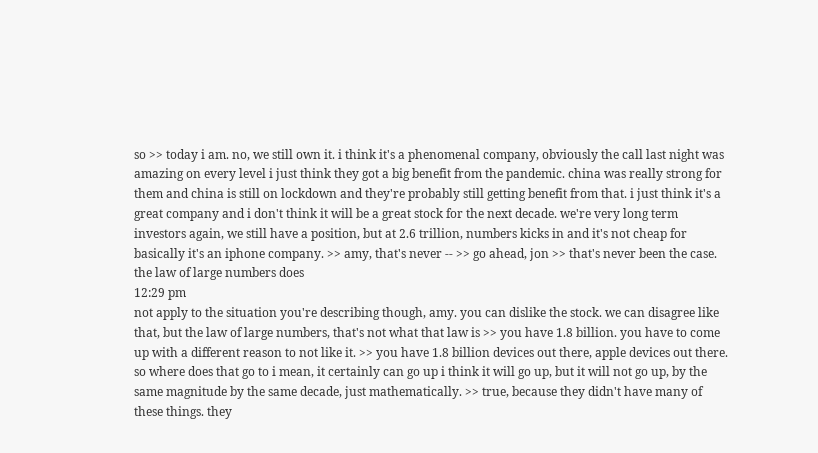so >> today i am. no, we still own it. i think it's a phenomenal company, obviously the call last night was amazing on every level i just think they got a big benefit from the pandemic. china was really strong for them and china is still on lockdown and they're probably still getting benefit from that. i just think it's a great company and i don't think it will be a great stock for the next decade. we're very long term investors again, we still have a position, but at 2.6 trillion, numbers kicks in and it's not cheap for basically it's an iphone company. >> amy, that's never -- >> go ahead, jon >> that's never been the case. the law of large numbers does
12:29 pm
not apply to the situation you're describing though, amy. you can dislike the stock. we can disagree like that, but the law of large numbers, that's not what that law is >> you have 1.8 billion. you have to come up with a different reason to not like it. >> you have 1.8 billion devices out there, apple devices out there. so where does that go to i mean, it certainly can go up i think it will go up, but it will not go up, by the same magnitude by the same decade, just mathematically. >> true, because they didn't have many of these things. they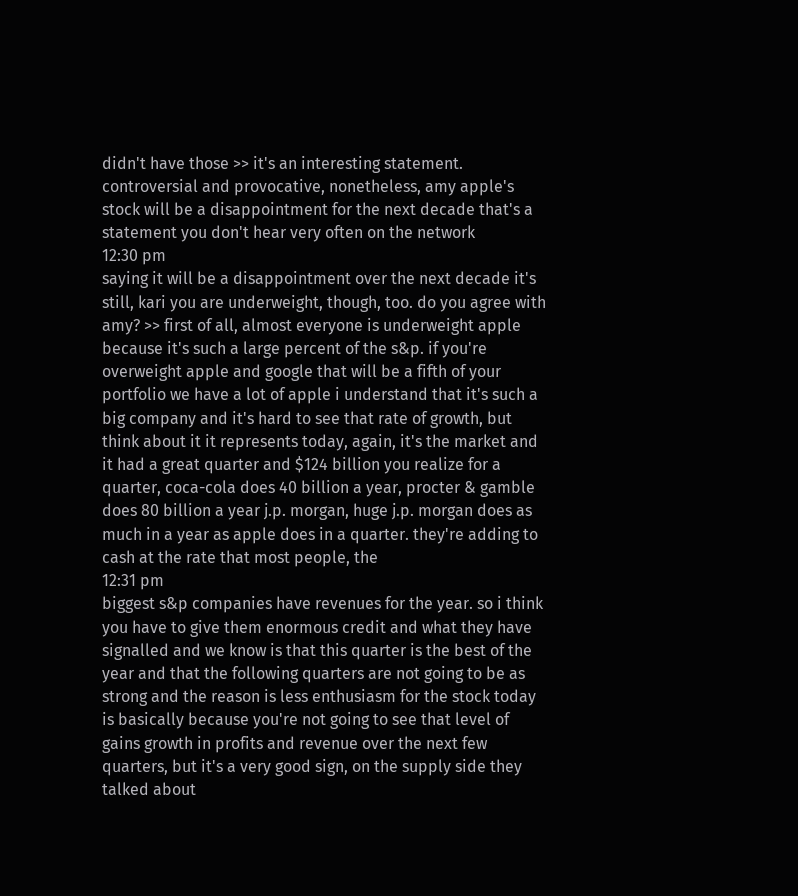didn't have those >> it's an interesting statement. controversial and provocative, nonetheless, amy apple's stock will be a disappointment for the next decade that's a statement you don't hear very often on the network
12:30 pm
saying it will be a disappointment over the next decade it's still, kari you are underweight, though, too. do you agree with amy? >> first of all, almost everyone is underweight apple because it's such a large percent of the s&p. if you're overweight apple and google that will be a fifth of your portfolio we have a lot of apple i understand that it's such a big company and it's hard to see that rate of growth, but think about it it represents today, again, it's the market and it had a great quarter and $124 billion you realize for a quarter, coca-cola does 40 billion a year, procter & gamble does 80 billion a year j.p. morgan, huge j.p. morgan does as much in a year as apple does in a quarter. they're adding to cash at the rate that most people, the
12:31 pm
biggest s&p companies have revenues for the year. so i think you have to give them enormous credit and what they have signalled and we know is that this quarter is the best of the year and that the following quarters are not going to be as strong and the reason is less enthusiasm for the stock today is basically because you're not going to see that level of gains growth in profits and revenue over the next few quarters, but it's a very good sign, on the supply side they talked about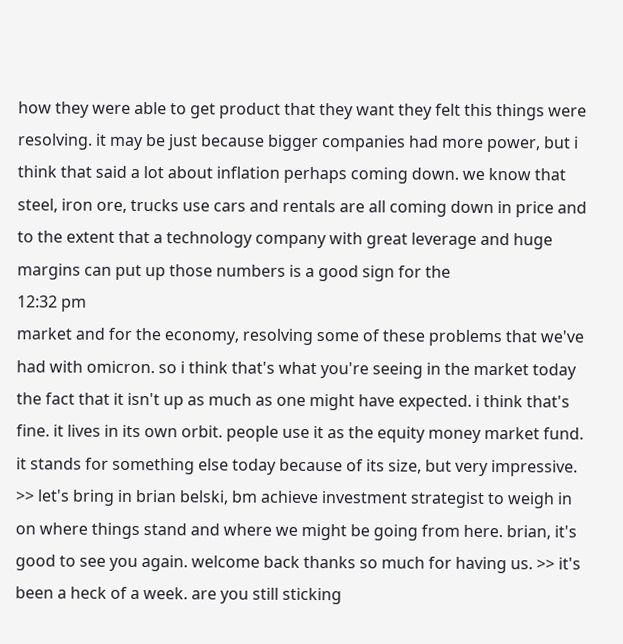how they were able to get product that they want they felt this things were resolving. it may be just because bigger companies had more power, but i think that said a lot about inflation perhaps coming down. we know that steel, iron ore, trucks use cars and rentals are all coming down in price and to the extent that a technology company with great leverage and huge margins can put up those numbers is a good sign for the
12:32 pm
market and for the economy, resolving some of these problems that we've had with omicron. so i think that's what you're seeing in the market today the fact that it isn't up as much as one might have expected. i think that's fine. it lives in its own orbit. people use it as the equity money market fund. it stands for something else today because of its size, but very impressive. >> let's bring in brian belski, bm achieve investment strategist to weigh in on where things stand and where we might be going from here. brian, it's good to see you again. welcome back thanks so much for having us. >> it's been a heck of a week. are you still sticking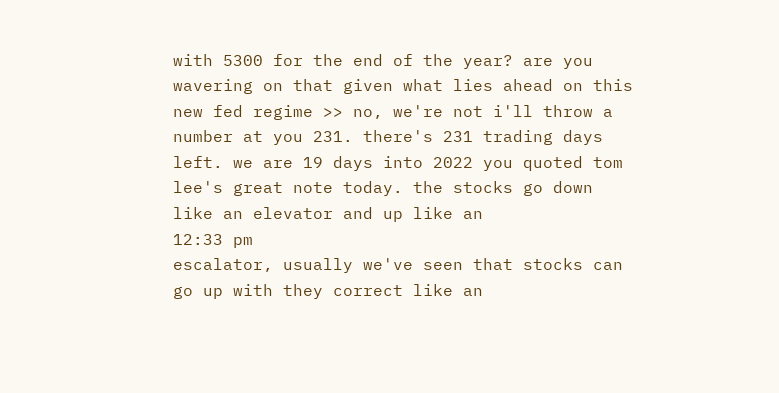with 5300 for the end of the year? are you wavering on that given what lies ahead on this new fed regime >> no, we're not i'll throw a number at you 231. there's 231 trading days left. we are 19 days into 2022 you quoted tom lee's great note today. the stocks go down like an elevator and up like an
12:33 pm
escalator, usually we've seen that stocks can go up with they correct like an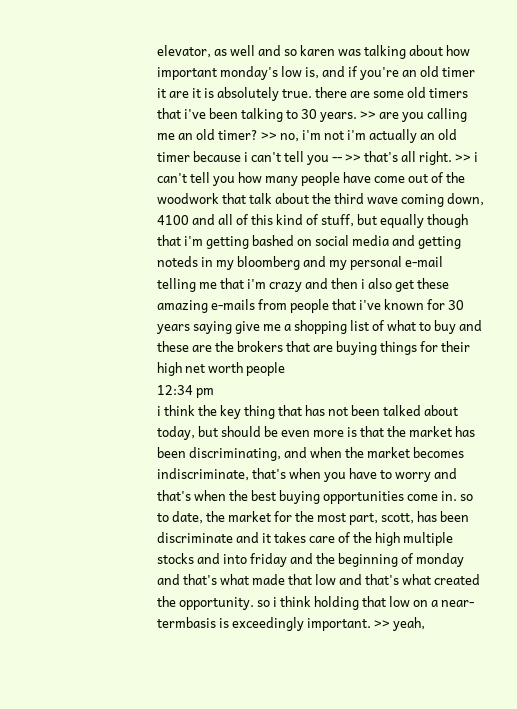elevator, as well and so karen was talking about how important monday's low is, and if you're an old timer it are it is absolutely true. there are some old timers that i've been talking to 30 years. >> are you calling me an old timer? >> no, i'm not i'm actually an old timer because i can't tell you -- >> that's all right. >> i can't tell you how many people have come out of the woodwork that talk about the third wave coming down, 4100 and all of this kind of stuff, but equally though that i'm getting bashed on social media and getting noteds in my bloomberg and my personal e-mail telling me that i'm crazy and then i also get these amazing e-mails from people that i've known for 30 years saying give me a shopping list of what to buy and these are the brokers that are buying things for their high net worth people
12:34 pm
i think the key thing that has not been talked about today, but should be even more is that the market has been discriminating, and when the market becomes indiscriminate, that's when you have to worry and that's when the best buying opportunities come in. so to date, the market for the most part, scott, has been discriminate and it takes care of the high multiple stocks and into friday and the beginning of monday and that's what made that low and that's what created the opportunity. so i think holding that low on a near-termbasis is exceedingly important. >> yeah,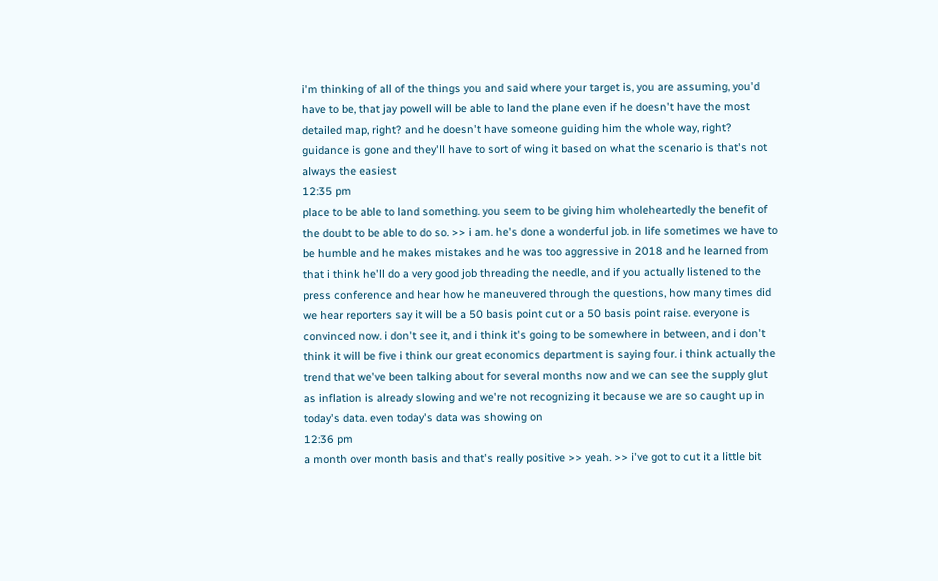i'm thinking of all of the things you and said where your target is, you are assuming, you'd have to be, that jay powell will be able to land the plane even if he doesn't have the most detailed map, right? and he doesn't have someone guiding him the whole way, right? guidance is gone and they'll have to sort of wing it based on what the scenario is that's not always the easiest
12:35 pm
place to be able to land something. you seem to be giving him wholeheartedly the benefit of the doubt to be able to do so. >> i am. he's done a wonderful job. in life sometimes we have to be humble and he makes mistakes and he was too aggressive in 2018 and he learned from that i think he'll do a very good job threading the needle, and if you actually listened to the press conference and hear how he maneuvered through the questions, how many times did we hear reporters say it will be a 50 basis point cut or a 50 basis point raise. everyone is convinced now. i don't see it, and i think it's going to be somewhere in between, and i don't think it will be five i think our great economics department is saying four. i think actually the trend that we've been talking about for several months now and we can see the supply glut as inflation is already slowing and we're not recognizing it because we are so caught up in today's data. even today's data was showing on
12:36 pm
a month over month basis and that's really positive >> yeah. >> i've got to cut it a little bit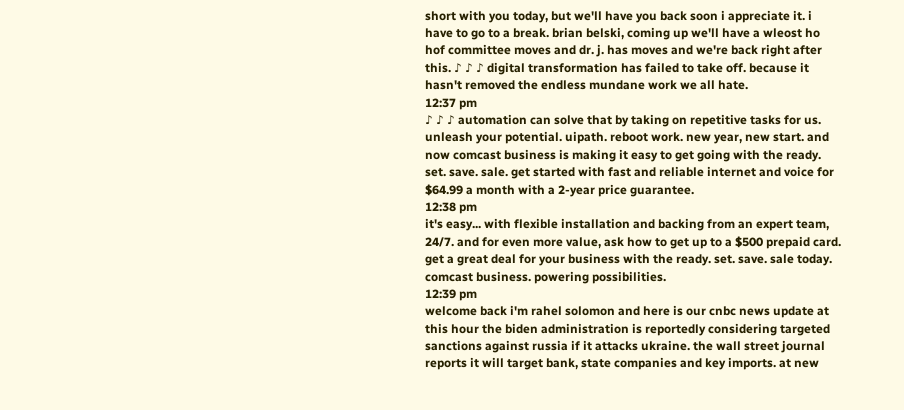short with you today, but we'll have you back soon i appreciate it. i have to go to a break. brian belski, coming up we'll have a wleost ho hof committee moves and dr. j. has moves and we're back right after this. ♪ ♪ ♪ digital transformation has failed to take off. because it hasn't removed the endless mundane work we all hate.
12:37 pm
♪ ♪ ♪ automation can solve that by taking on repetitive tasks for us. unleash your potential. uipath. reboot work. new year, new start. and now comcast business is making it easy to get going with the ready. set. save. sale. get started with fast and reliable internet and voice for $64.99 a month with a 2-year price guarantee.
12:38 pm
it's easy... with flexible installation and backing from an expert team, 24/7. and for even more value, ask how to get up to a $500 prepaid card. get a great deal for your business with the ready. set. save. sale today. comcast business. powering possibilities.
12:39 pm
welcome back i'm rahel solomon and here is our cnbc news update at this hour the biden administration is reportedly considering targeted sanctions against russia if it attacks ukraine. the wall street journal reports it will target bank, state companies and key imports. at new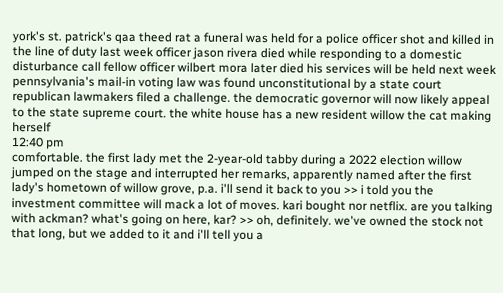york's st. patrick's qaa theed rat a funeral was held for a police officer shot and killed in the line of duty last week officer jason rivera died while responding to a domestic disturbance call fellow officer wilbert mora later died his services will be held next week pennsylvania's mail-in voting law was found unconstitutional by a state court republican lawmakers filed a challenge. the democratic governor will now likely appeal to the state supreme court. the white house has a new resident willow the cat making herself
12:40 pm
comfortable. the first lady met the 2-year-old tabby during a 2022 election willow jumped on the stage and interrupted her remarks, apparently named after the first lady's hometown of willow grove, p.a. i'll send it back to you >> i told you the investment committee will mack a lot of moves. kari bought nor netflix. are you talking with ackman? what's going on here, kar? >> oh, definitely. we've owned the stock not that long, but we added to it and i'll tell you a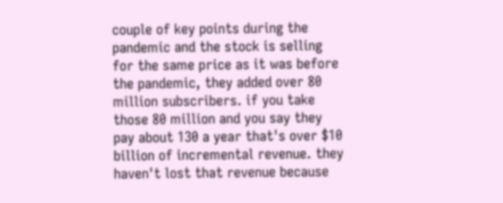couple of key points during the pandemic and the stock is selling for the same price as it was before the pandemic, they added over 80 million subscribers. if you take those 80 million and you say they pay about 130 a year that's over $10 billion of incremental revenue. they haven't lost that revenue because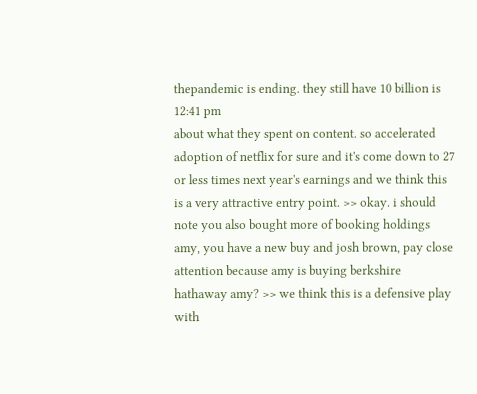thepandemic is ending. they still have 10 billion is
12:41 pm
about what they spent on content. so accelerated adoption of netflix for sure and it's come down to 27 or less times next year's earnings and we think this is a very attractive entry point. >> okay. i should note you also bought more of booking holdings amy, you have a new buy and josh brown, pay close attention because amy is buying berkshire hathaway amy? >> we think this is a defensive play with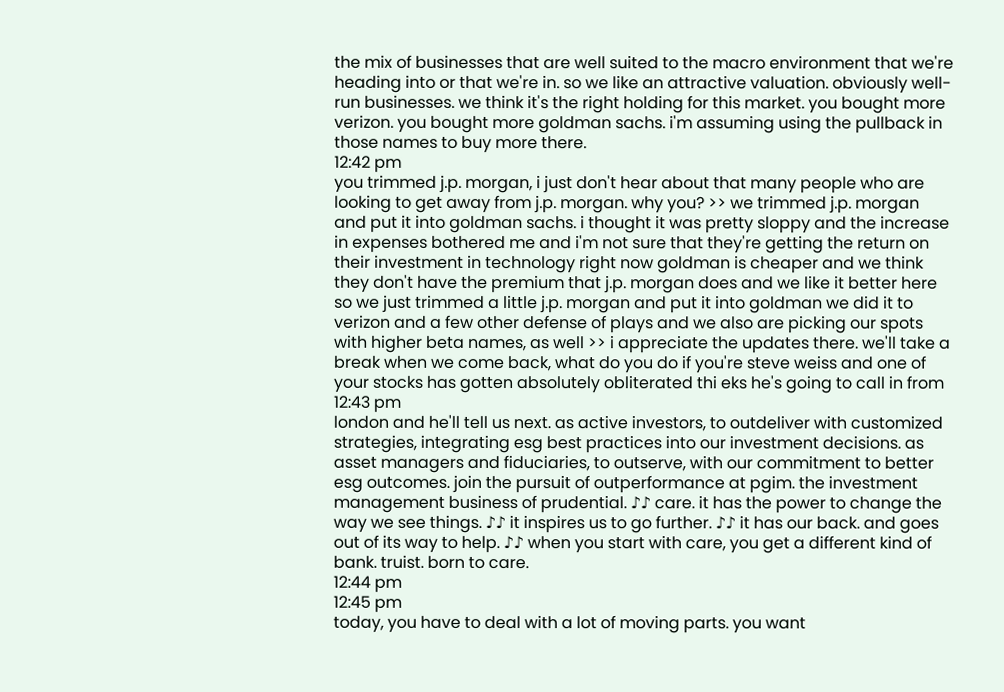the mix of businesses that are well suited to the macro environment that we're heading into or that we're in. so we like an attractive valuation. obviously well-run businesses. we think it's the right holding for this market. you bought more verizon. you bought more goldman sachs. i'm assuming using the pullback in those names to buy more there.
12:42 pm
you trimmed j.p. morgan, i just don't hear about that many people who are looking to get away from j.p. morgan. why you? >> we trimmed j.p. morgan and put it into goldman sachs. i thought it was pretty sloppy and the increase in expenses bothered me and i'm not sure that they're getting the return on their investment in technology right now goldman is cheaper and we think they don't have the premium that j.p. morgan does and we like it better here so we just trimmed a little j.p. morgan and put it into goldman we did it to verizon and a few other defense of plays and we also are picking our spots with higher beta names, as well >> i appreciate the updates there. we'll take a break when we come back, what do you do if you're steve weiss and one of your stocks has gotten absolutely obliterated thi eks he's going to call in from
12:43 pm
london and he'll tell us next. as active investors, to outdeliver with customized strategies, integrating esg best practices into our investment decisions. as asset managers and fiduciaries, to outserve, with our commitment to better esg outcomes. join the pursuit of outperformance at pgim. the investment management business of prudential. ♪♪ care. it has the power to change the way we see things. ♪♪ it inspires us to go further. ♪♪ it has our back. and goes out of its way to help. ♪♪ when you start with care, you get a different kind of bank. truist. born to care.
12:44 pm
12:45 pm
today, you have to deal with a lot of moving parts. you want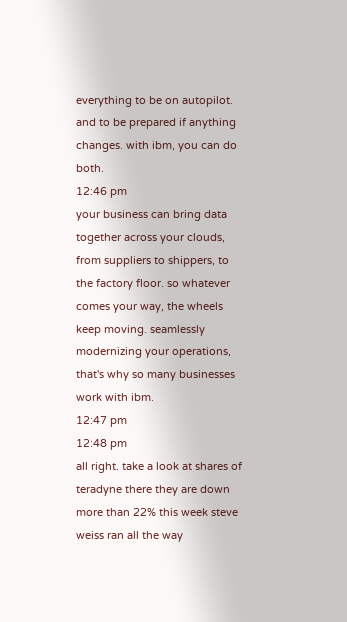everything to be on autopilot. and to be prepared if anything changes. with ibm, you can do both.
12:46 pm
your business can bring data together across your clouds, from suppliers to shippers, to the factory floor. so whatever comes your way, the wheels keep moving. seamlessly modernizing your operations, that's why so many businesses work with ibm.
12:47 pm
12:48 pm
all right. take a look at shares of teradyne there they are down more than 22% this week steve weiss ran all the way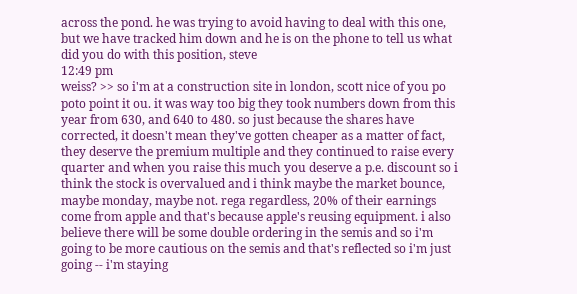across the pond. he was trying to avoid having to deal with this one, but we have tracked him down and he is on the phone to tell us what did you do with this position, steve
12:49 pm
weiss? >> so i'm at a construction site in london, scott nice of you po poto point it ou. it was way too big they took numbers down from this year from 630, and 640 to 480. so just because the shares have corrected, it doesn't mean they've gotten cheaper as a matter of fact, they deserve the premium multiple and they continued to raise every quarter and when you raise this much you deserve a p.e. discount so i think the stock is overvalued and i think maybe the market bounce, maybe monday, maybe not. rega regardless, 20% of their earnings come from apple and that's because apple's reusing equipment. i also believe there will be some double ordering in the semis and so i'm going to be more cautious on the semis and that's reflected so i'm just going -- i'm staying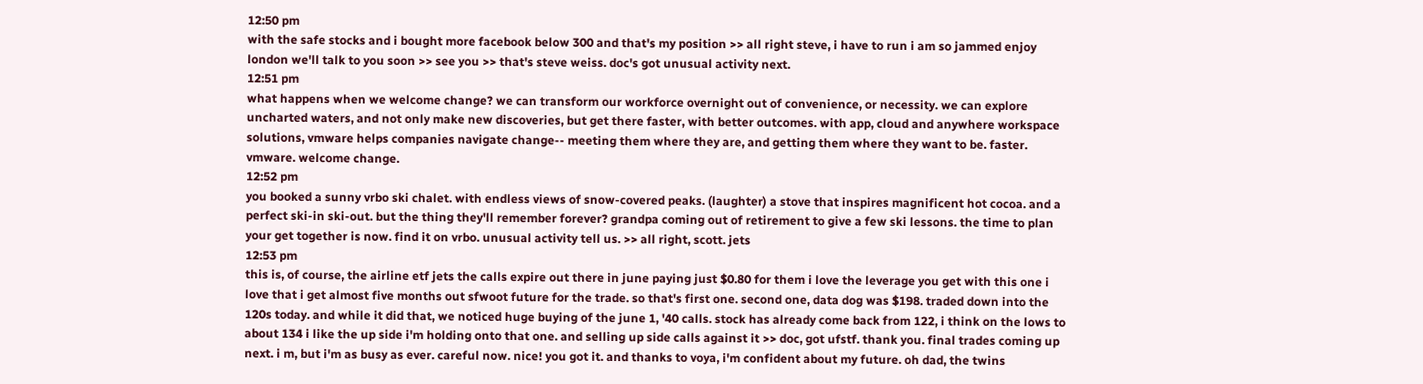12:50 pm
with the safe stocks and i bought more facebook below 300 and that's my position >> all right steve, i have to run i am so jammed enjoy london we'll talk to you soon >> see you >> that's steve weiss. doc's got unusual activity next.
12:51 pm
what happens when we welcome change? we can transform our workforce overnight out of convenience, or necessity. we can explore uncharted waters, and not only make new discoveries, but get there faster, with better outcomes. with app, cloud and anywhere workspace solutions, vmware helps companies navigate change-- meeting them where they are, and getting them where they want to be. faster. vmware. welcome change.
12:52 pm
you booked a sunny vrbo ski chalet. with endless views of snow-covered peaks. (laughter) a stove that inspires magnificent hot cocoa. and a perfect ski-in ski-out. but the thing they'll remember forever? grandpa coming out of retirement to give a few ski lessons. the time to plan your get together is now. find it on vrbo. unusual activity tell us. >> all right, scott. jets
12:53 pm
this is, of course, the airline etf jets the calls expire out there in june paying just $0.80 for them i love the leverage you get with this one i love that i get almost five months out sfwoot future for the trade. so that's first one. second one, data dog was $198. traded down into the 120s today. and while it did that, we noticed huge buying of the june 1, '40 calls. stock has already come back from 122, i think on the lows to about 134 i like the up side i'm holding onto that one. and selling up side calls against it >> doc, got ufstf. thank you. final trades coming up next. i m, but i'm as busy as ever. careful now. nice! you got it. and thanks to voya, i'm confident about my future. oh dad, the twins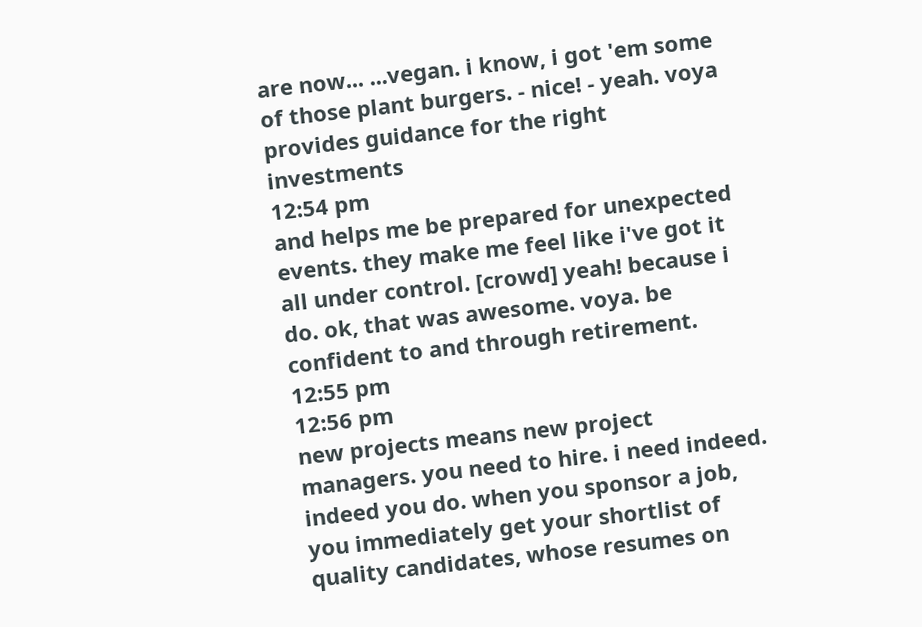are now... ...vegan. i know, i got 'em some of those plant burgers. - nice! - yeah. voya provides guidance for the right investments
12:54 pm
and helps me be prepared for unexpected events. they make me feel like i've got it all under control. [crowd] yeah! because i do. ok, that was awesome. voya. be confident to and through retirement.
12:55 pm
12:56 pm
new projects means new project managers. you need to hire. i need indeed. indeed you do. when you sponsor a job, you immediately get your shortlist of quality candidates, whose resumes on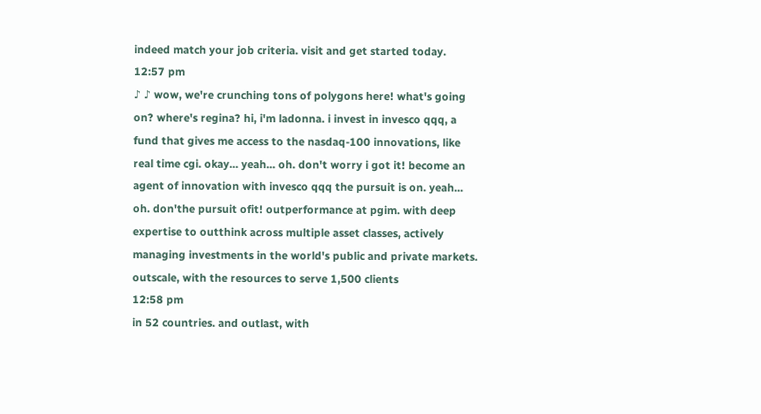indeed match your job criteria. visit and get started today.
12:57 pm
♪ ♪ wow, we're crunching tons of polygons here! what's going on? where's regina? hi, i'm ladonna. i invest in invesco qqq, a fund that gives me access to the nasdaq-100 innovations, like real time cgi. okay... yeah... oh. don't worry i got it! become an agent of innovation with invesco qqq the pursuit is on. yeah... oh. don'the pursuit ofit! outperformance at pgim. with deep expertise to outthink across multiple asset classes, actively managing investments in the world's public and private markets. outscale, with the resources to serve 1,500 clients
12:58 pm
in 52 countries. and outlast, with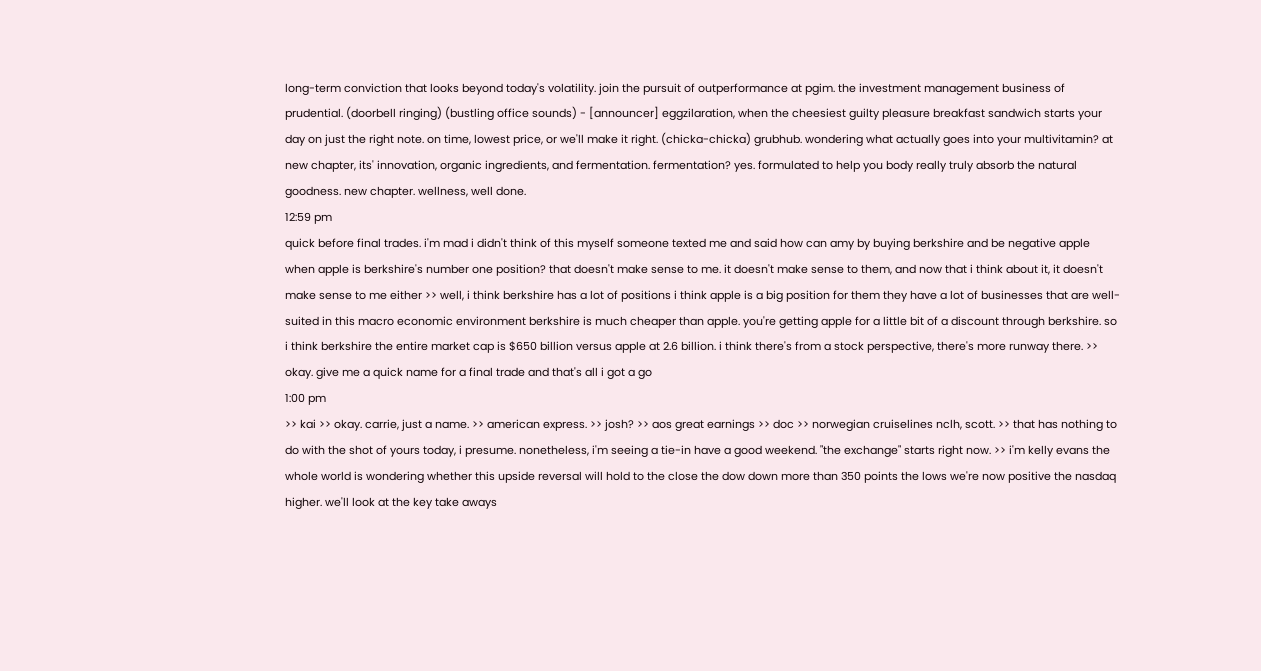long-term conviction that looks beyond today's volatility. join the pursuit of outperformance at pgim. the investment management business of prudential. (doorbell ringing) (bustling office sounds) - [announcer] eggzilaration, when the cheesiest guilty pleasure breakfast sandwich starts your day on just the right note. on time, lowest price, or we'll make it right. (chicka-chicka) grubhub. wondering what actually goes into your multivitamin? at new chapter, its' innovation, organic ingredients, and fermentation. fermentation? yes. formulated to help you body really truly absorb the natural goodness. new chapter. wellness, well done.
12:59 pm
quick before final trades. i'm mad i didn't think of this myself someone texted me and said how can amy by buying berkshire and be negative apple when apple is berkshire's number one position? that doesn't make sense to me. it doesn't make sense to them, and now that i think about it, it doesn't make sense to me either >> well, i think berkshire has a lot of positions i think apple is a big position for them they have a lot of businesses that are well-suited in this macro economic environment berkshire is much cheaper than apple. you're getting apple for a little bit of a discount through berkshire. so i think berkshire the entire market cap is $650 billion versus apple at 2.6 billion. i think there's from a stock perspective, there's more runway there. >> okay. give me a quick name for a final trade and that's all i got a go
1:00 pm
>> kai >> okay. carrie, just a name. >> american express. >> josh? >> aos great earnings >> doc >> norwegian cruiselines nclh, scott. >> that has nothing to do with the shot of yours today, i presume. nonetheless, i'm seeing a tie-in have a good weekend. "the exchange" starts right now. >> i'm kelly evans the whole world is wondering whether this upside reversal will hold to the close the dow down more than 350 points the lows we're now positive the nasdaq higher. we'll look at the key take aways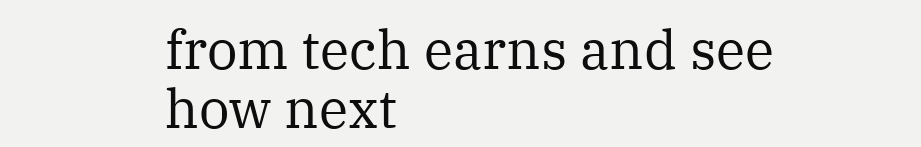from tech earns and see how next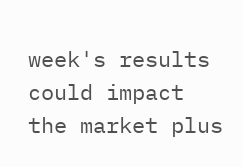week's results could impact the market plus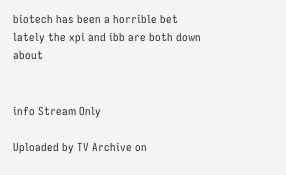biotech has been a horrible bet lately the xpi and ibb are both down about


info Stream Only

Uploaded by TV Archive on